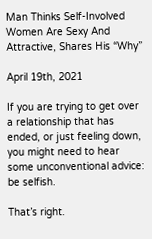Man Thinks Self-Involved Women Are Sexy And Attractive, Shares His “Why”

April 19th, 2021

If you are trying to get over a relationship that has ended, or just feeling down, you might need to hear some unconventional advice: be selfish.

That’s right.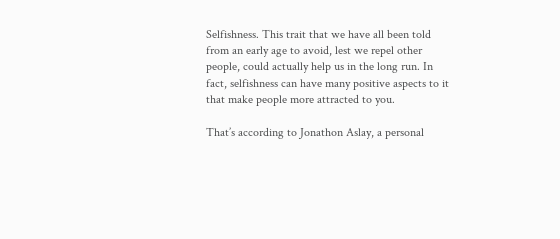Selfishness. This trait that we have all been told from an early age to avoid, lest we repel other people, could actually help us in the long run. In fact, selfishness can have many positive aspects to it that make people more attracted to you.

That’s according to Jonathon Aslay, a personal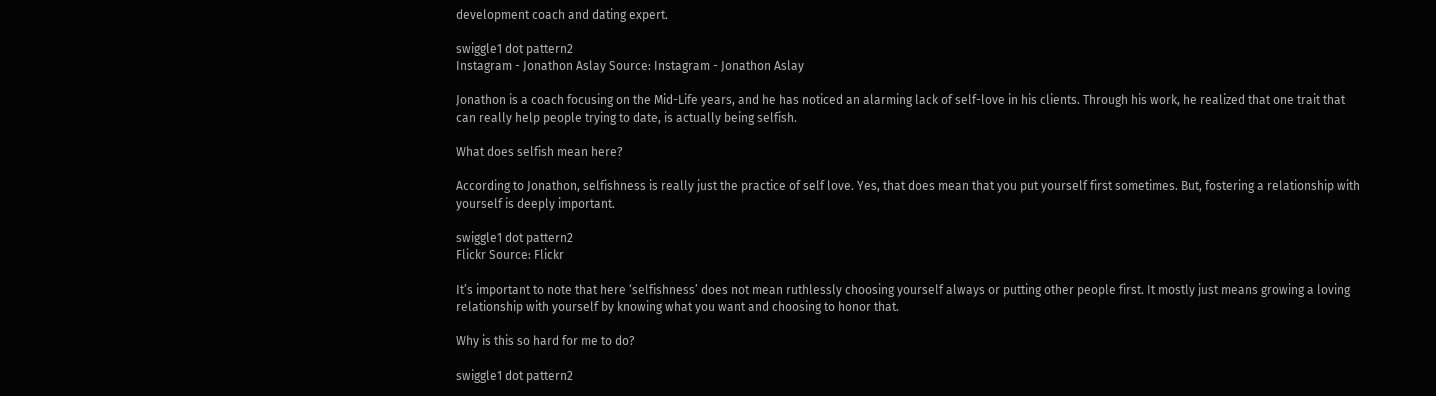development coach and dating expert.

swiggle1 dot pattern2
Instagram - Jonathon Aslay Source: Instagram - Jonathon Aslay

Jonathon is a coach focusing on the Mid-Life years, and he has noticed an alarming lack of self-love in his clients. Through his work, he realized that one trait that can really help people trying to date, is actually being selfish.

What does selfish mean here?

According to Jonathon, selfishness is really just the practice of self love. Yes, that does mean that you put yourself first sometimes. But, fostering a relationship with yourself is deeply important.

swiggle1 dot pattern2
Flickr Source: Flickr

It’s important to note that here ‘selfishness’ does not mean ruthlessly choosing yourself always or putting other people first. It mostly just means growing a loving relationship with yourself by knowing what you want and choosing to honor that.

Why is this so hard for me to do?

swiggle1 dot pattern2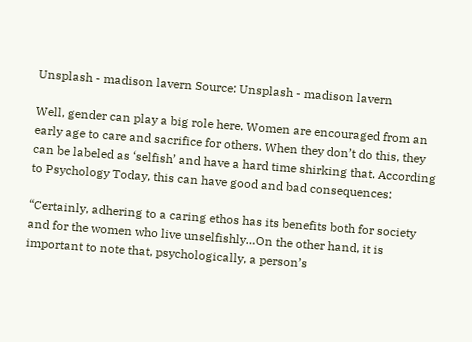Unsplash - madison lavern Source: Unsplash - madison lavern

Well, gender can play a big role here. Women are encouraged from an early age to care and sacrifice for others. When they don’t do this, they can be labeled as ‘selfish’ and have a hard time shirking that. According to Psychology Today, this can have good and bad consequences:

“Certainly, adhering to a caring ethos has its benefits both for society and for the women who live unselfishly…On the other hand, it is important to note that, psychologically, a person’s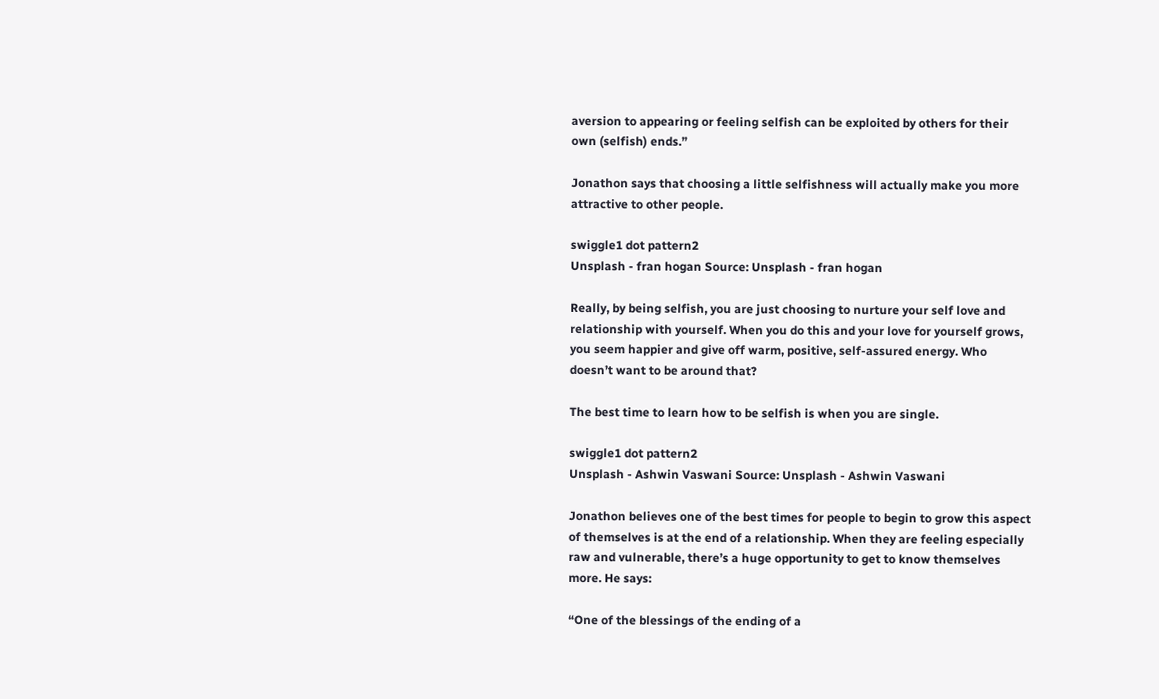aversion to appearing or feeling selfish can be exploited by others for their own (selfish) ends.”

Jonathon says that choosing a little selfishness will actually make you more attractive to other people.

swiggle1 dot pattern2
Unsplash - fran hogan Source: Unsplash - fran hogan

Really, by being selfish, you are just choosing to nurture your self love and relationship with yourself. When you do this and your love for yourself grows, you seem happier and give off warm, positive, self-assured energy. Who doesn’t want to be around that?

The best time to learn how to be selfish is when you are single.

swiggle1 dot pattern2
Unsplash - Ashwin Vaswani Source: Unsplash - Ashwin Vaswani

Jonathon believes one of the best times for people to begin to grow this aspect of themselves is at the end of a relationship. When they are feeling especially raw and vulnerable, there’s a huge opportunity to get to know themselves more. He says:

“One of the blessings of the ending of a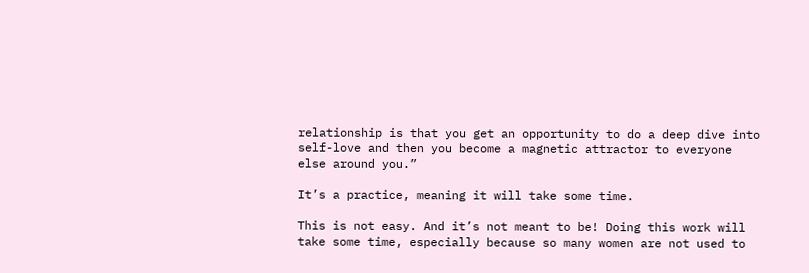relationship is that you get an opportunity to do a deep dive into self-love and then you become a magnetic attractor to everyone else around you.”

It’s a practice, meaning it will take some time.

This is not easy. And it’s not meant to be! Doing this work will take some time, especially because so many women are not used to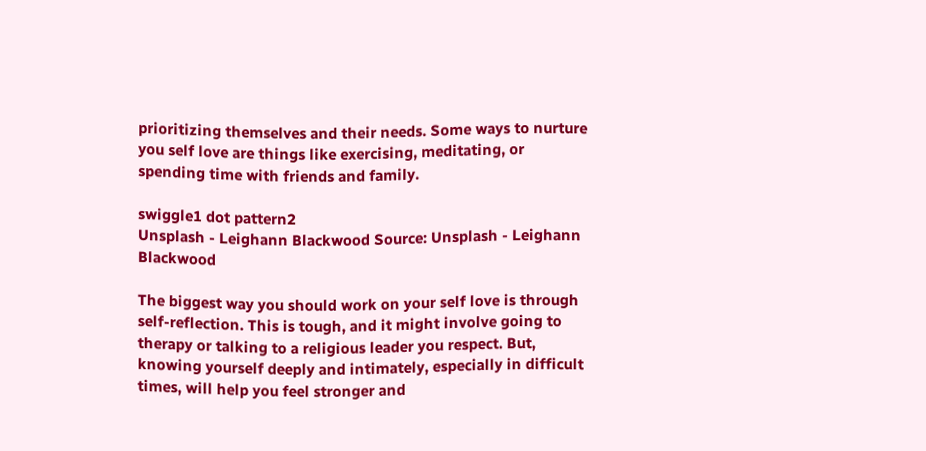prioritizing themselves and their needs. Some ways to nurture you self love are things like exercising, meditating, or spending time with friends and family.

swiggle1 dot pattern2
Unsplash - Leighann Blackwood Source: Unsplash - Leighann Blackwood

The biggest way you should work on your self love is through self-reflection. This is tough, and it might involve going to therapy or talking to a religious leader you respect. But, knowing yourself deeply and intimately, especially in difficult times, will help you feel stronger and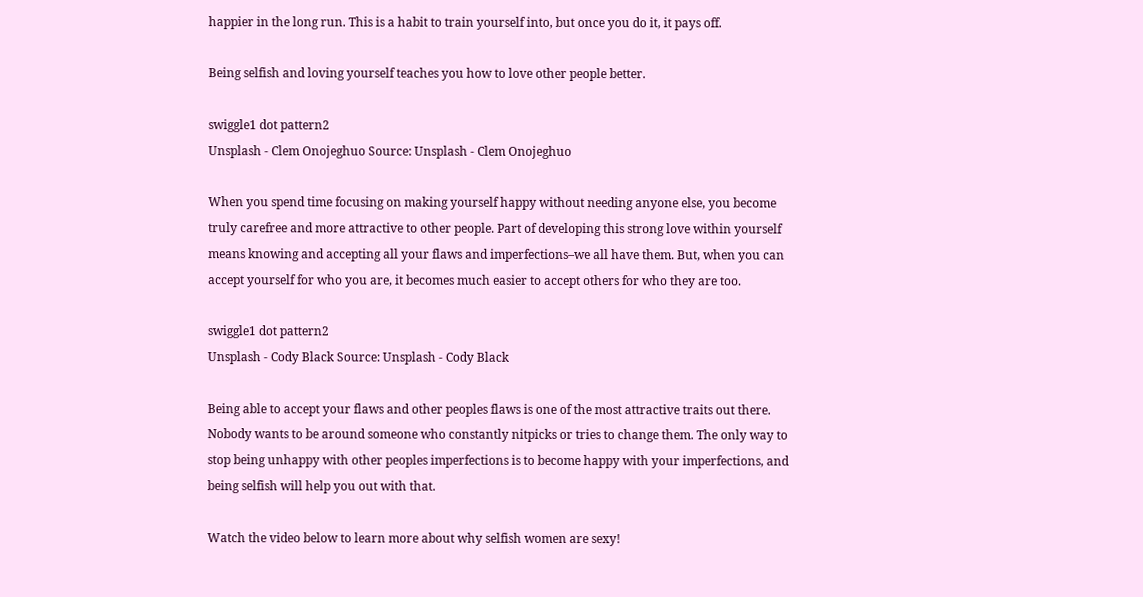happier in the long run. This is a habit to train yourself into, but once you do it, it pays off.

Being selfish and loving yourself teaches you how to love other people better.

swiggle1 dot pattern2
Unsplash - Clem Onojeghuo Source: Unsplash - Clem Onojeghuo

When you spend time focusing on making yourself happy without needing anyone else, you become truly carefree and more attractive to other people. Part of developing this strong love within yourself means knowing and accepting all your flaws and imperfections–we all have them. But, when you can accept yourself for who you are, it becomes much easier to accept others for who they are too.

swiggle1 dot pattern2
Unsplash - Cody Black Source: Unsplash - Cody Black

Being able to accept your flaws and other peoples flaws is one of the most attractive traits out there. Nobody wants to be around someone who constantly nitpicks or tries to change them. The only way to stop being unhappy with other peoples imperfections is to become happy with your imperfections, and being selfish will help you out with that.

Watch the video below to learn more about why selfish women are sexy!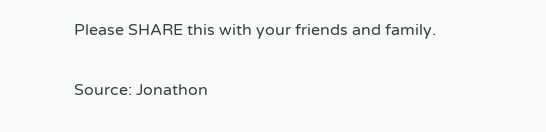Please SHARE this with your friends and family.

Source: Jonathon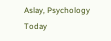Aslay, Psychology Today